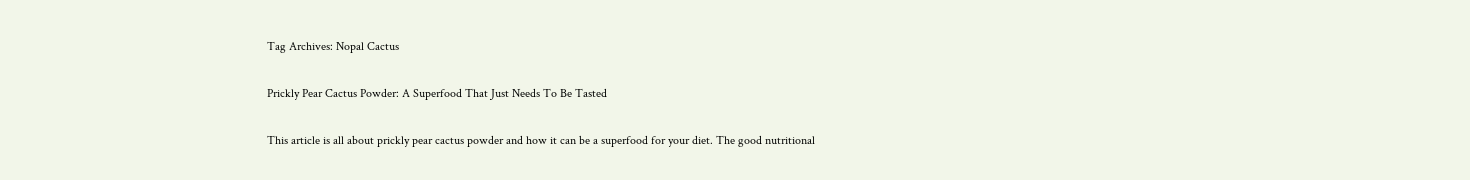Tag Archives: Nopal Cactus

Prickly Pear Cactus Powder: A Superfood That Just Needs To Be Tasted

This article is all about prickly pear cactus powder and how it can be a superfood for your diet. The good nutritional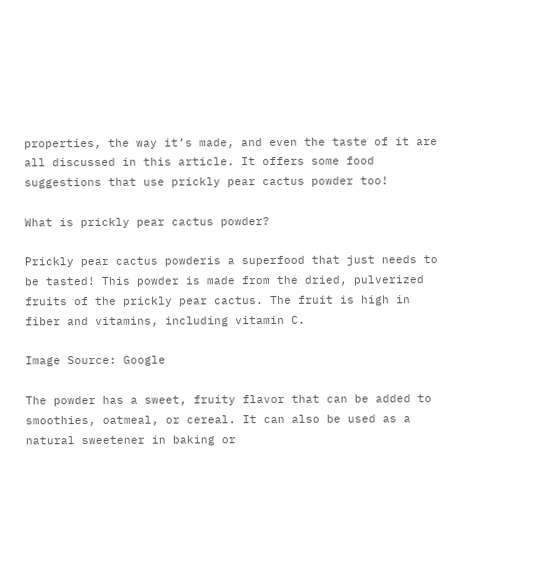properties, the way it’s made, and even the taste of it are all discussed in this article. It offers some food suggestions that use prickly pear cactus powder too!

What is prickly pear cactus powder?

Prickly pear cactus powderis a superfood that just needs to be tasted! This powder is made from the dried, pulverized fruits of the prickly pear cactus. The fruit is high in fiber and vitamins, including vitamin C.

Image Source: Google

The powder has a sweet, fruity flavor that can be added to smoothies, oatmeal, or cereal. It can also be used as a natural sweetener in baking or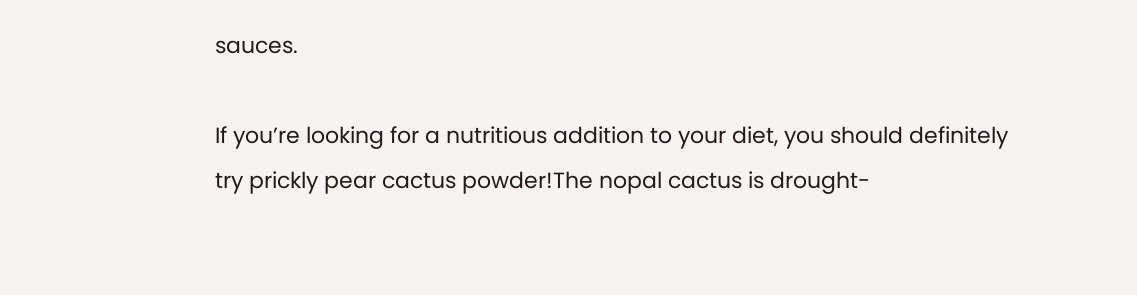sauces.

If you’re looking for a nutritious addition to your diet, you should definitely try prickly pear cactus powder!The nopal cactus is drought-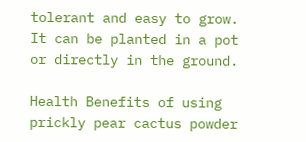tolerant and easy to grow. It can be planted in a pot or directly in the ground.

Health Benefits of using prickly pear cactus powder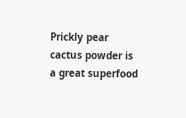Prickly pear cactus powder is a great superfood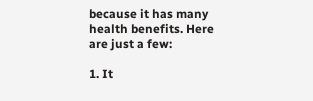because it has many health benefits. Here are just a few:

1. It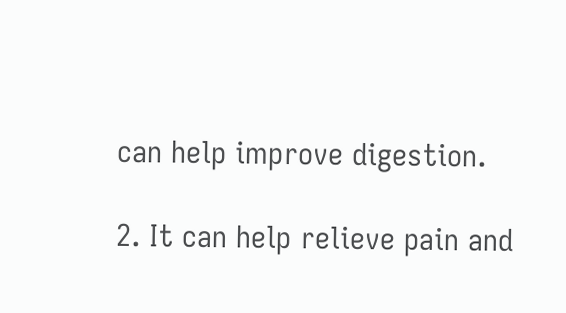can help improve digestion.

2. It can help relieve pain and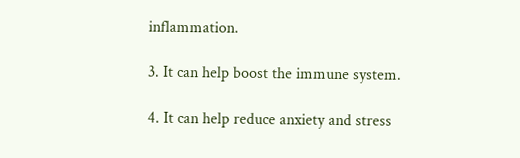inflammation.

3. It can help boost the immune system.

4. It can help reduce anxiety and stress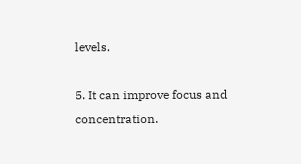levels.

5. It can improve focus and concentration.